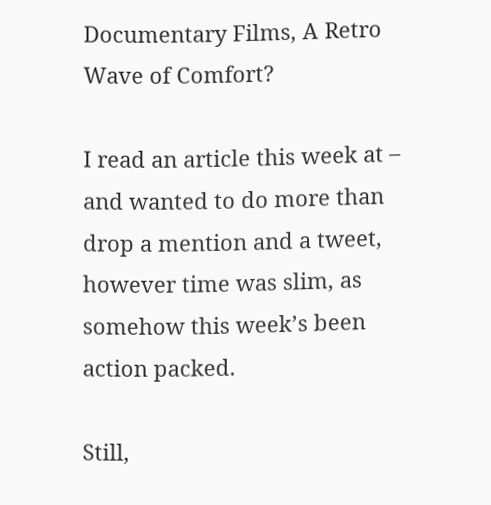Documentary Films, A Retro Wave of Comfort?

I read an article this week at – and wanted to do more than drop a mention and a tweet, however time was slim, as somehow this week’s been action packed.

Still,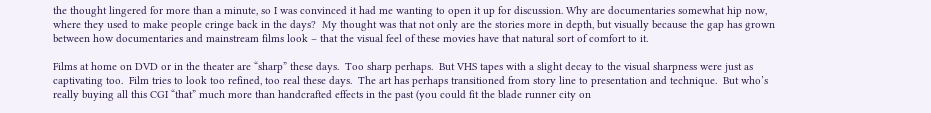the thought lingered for more than a minute, so I was convinced it had me wanting to open it up for discussion. Why are documentaries somewhat hip now, where they used to make people cringe back in the days?  My thought was that not only are the stories more in depth, but visually because the gap has grown between how documentaries and mainstream films look – that the visual feel of these movies have that natural sort of comfort to it.

Films at home on DVD or in the theater are “sharp” these days.  Too sharp perhaps.  But VHS tapes with a slight decay to the visual sharpness were just as captivating too.  Film tries to look too refined, too real these days.  The art has perhaps transitioned from story line to presentation and technique.  But who’s really buying all this CGI “that” much more than handcrafted effects in the past (you could fit the blade runner city on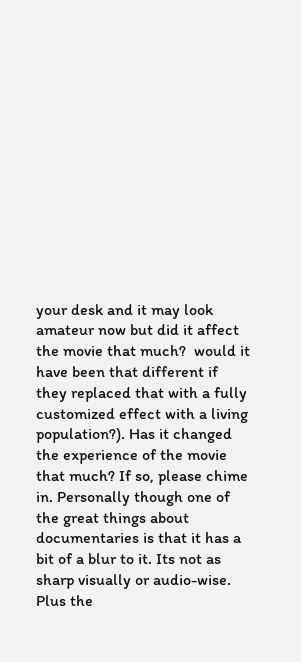your desk and it may look amateur now but did it affect the movie that much?  would it have been that different if they replaced that with a fully customized effect with a living population?). Has it changed the experience of the movie that much? If so, please chime in. Personally though one of the great things about documentaries is that it has a bit of a blur to it. Its not as sharp visually or audio-wise.  Plus the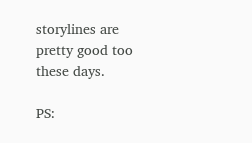storylines are pretty good too these days.

PS: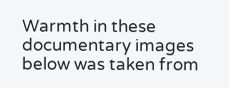Warmth in these documentary images below was taken from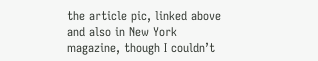the article pic, linked above and also in New York magazine, though I couldn’t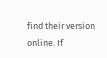find their version online. If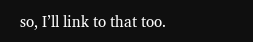so, I’ll link to that too.